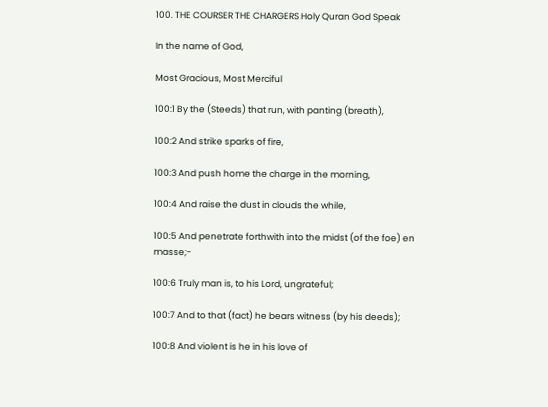100. THE COURSER THE CHARGERS Holy Quran God Speak

In the name of God,

Most Gracious, Most Merciful

100:1 By the (Steeds) that run, with panting (breath),

100:2 And strike sparks of fire,

100:3 And push home the charge in the morning,

100:4 And raise the dust in clouds the while,

100:5 And penetrate forthwith into the midst (of the foe) en masse;-

100:6 Truly man is, to his Lord, ungrateful;

100:7 And to that (fact) he bears witness (by his deeds);

100:8 And violent is he in his love of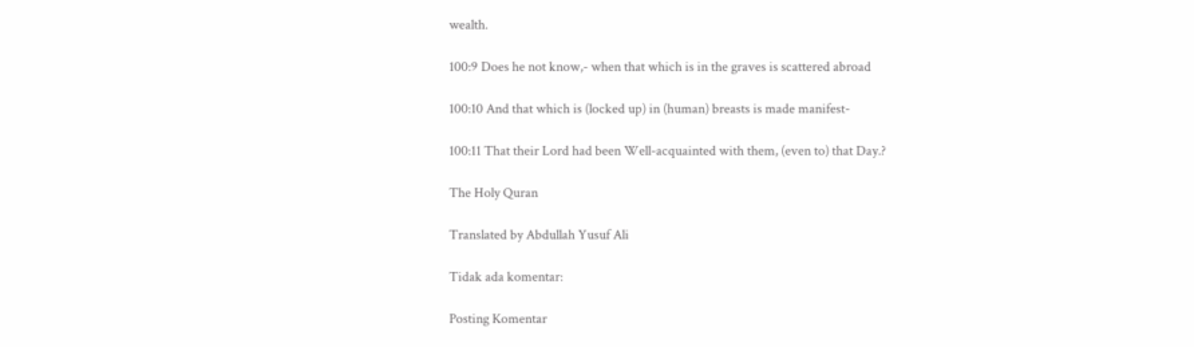wealth.

100:9 Does he not know,- when that which is in the graves is scattered abroad

100:10 And that which is (locked up) in (human) breasts is made manifest-

100:11 That their Lord had been Well-acquainted with them, (even to) that Day.?

The Holy Quran

Translated by Abdullah Yusuf Ali

Tidak ada komentar:

Posting Komentar